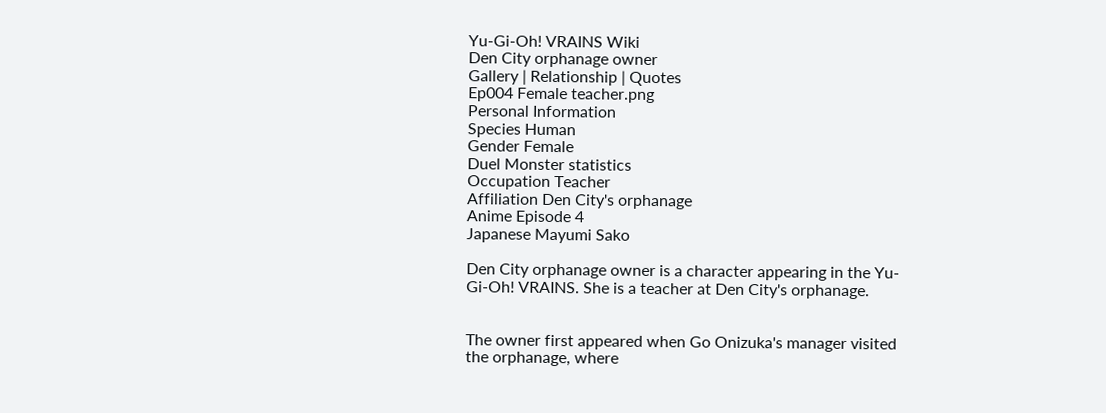Yu-Gi-Oh! VRAINS Wiki
Den City orphanage owner
Gallery | Relationship | Quotes
Ep004 Female teacher.png
Personal Information
Species Human
Gender Female
Duel Monster statistics
Occupation Teacher
Affiliation Den City's orphanage
Anime Episode 4
Japanese Mayumi Sako

Den City orphanage owner is a character appearing in the Yu-Gi-Oh! VRAINS. She is a teacher at Den City's orphanage.


The owner first appeared when Go Onizuka's manager visited the orphanage, where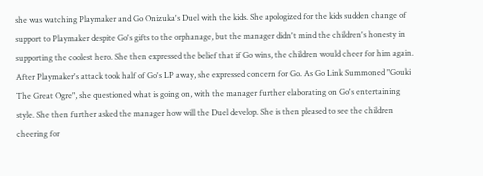she was watching Playmaker and Go Onizuka's Duel with the kids. She apologized for the kids sudden change of support to Playmaker despite Go's gifts to the orphanage, but the manager didn't mind the children's honesty in supporting the coolest hero. She then expressed the belief that if Go wins, the children would cheer for him again. After Playmaker's attack took half of Go's LP away, she expressed concern for Go. As Go Link Summoned "Gouki The Great Ogre", she questioned what is going on, with the manager further elaborating on Go's entertaining style. She then further asked the manager how will the Duel develop. She is then pleased to see the children cheering for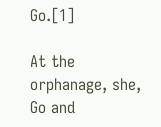Go.[1]

At the orphanage, she, Go and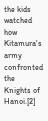the kids watched how Kitamura's army confronted the Knights of Hanoi.[2]